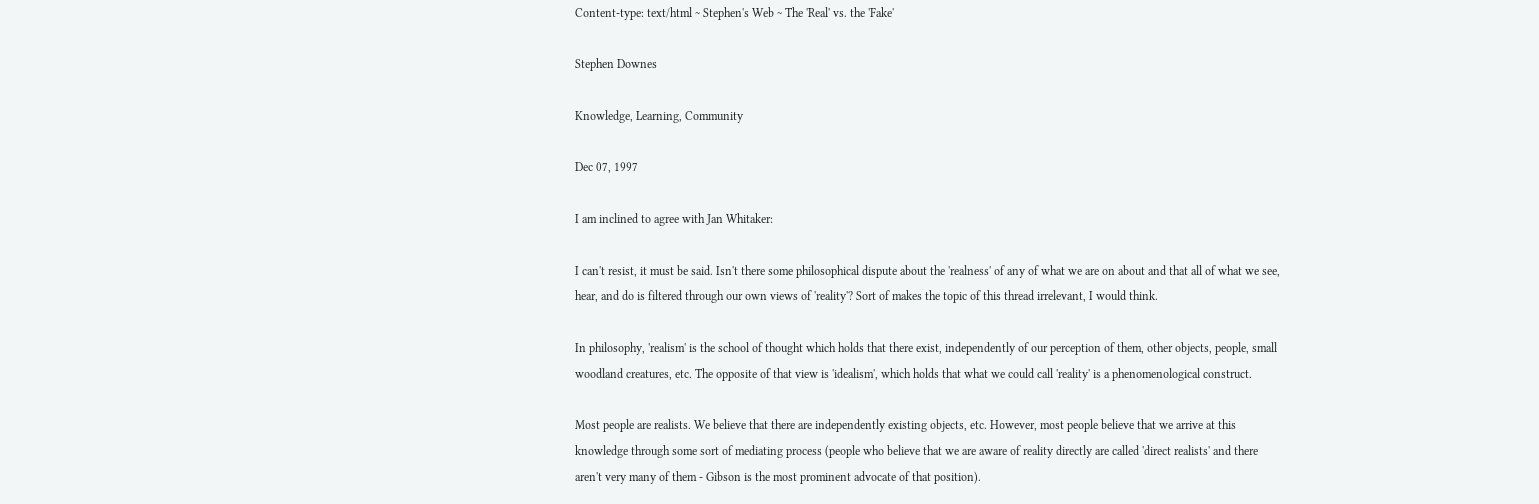Content-type: text/html ~ Stephen's Web ~ The 'Real' vs. the 'Fake'

Stephen Downes

Knowledge, Learning, Community

Dec 07, 1997

I am inclined to agree with Jan Whitaker:

I can't resist, it must be said. Isn't there some philosophical dispute about the 'realness' of any of what we are on about and that all of what we see, hear, and do is filtered through our own views of 'reality'? Sort of makes the topic of this thread irrelevant, I would think.

In philosophy, 'realism' is the school of thought which holds that there exist, independently of our perception of them, other objects, people, small woodland creatures, etc. The opposite of that view is 'idealism', which holds that what we could call 'reality' is a phenomenological construct.

Most people are realists. We believe that there are independently existing objects, etc. However, most people believe that we arrive at this knowledge through some sort of mediating process (people who believe that we are aware of reality directly are called 'direct realists' and there aren't very many of them - Gibson is the most prominent advocate of that position).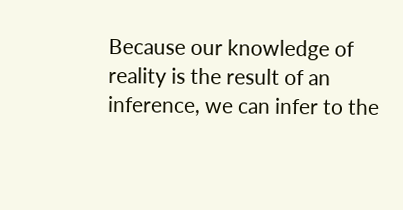Because our knowledge of reality is the result of an inference, we can infer to the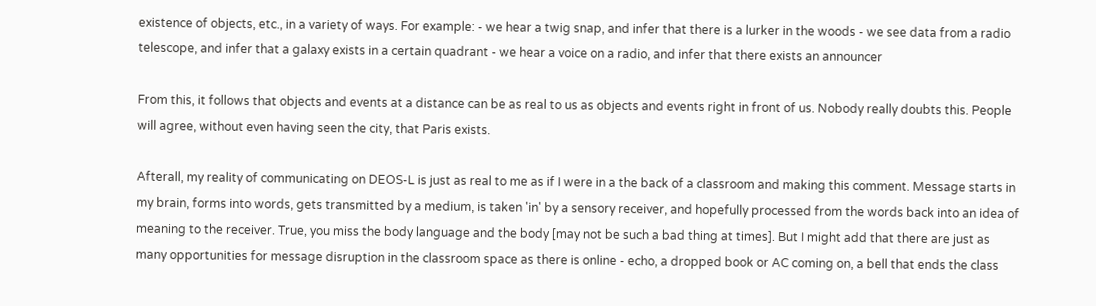existence of objects, etc., in a variety of ways. For example: - we hear a twig snap, and infer that there is a lurker in the woods - we see data from a radio telescope, and infer that a galaxy exists in a certain quadrant - we hear a voice on a radio, and infer that there exists an announcer

From this, it follows that objects and events at a distance can be as real to us as objects and events right in front of us. Nobody really doubts this. People will agree, without even having seen the city, that Paris exists.

Afterall, my reality of communicating on DEOS-L is just as real to me as if I were in a the back of a classroom and making this comment. Message starts in my brain, forms into words, gets transmitted by a medium, is taken 'in' by a sensory receiver, and hopefully processed from the words back into an idea of meaning to the receiver. True, you miss the body language and the body [may not be such a bad thing at times]. But I might add that there are just as many opportunities for message disruption in the classroom space as there is online - echo, a dropped book or AC coming on, a bell that ends the class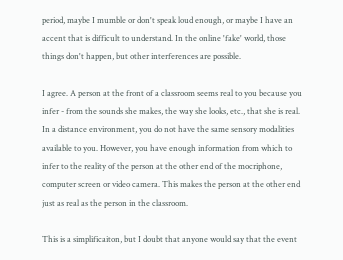period, maybe I mumble or don't speak loud enough, or maybe I have an accent that is difficult to understand. In the online 'fake' world, those things don't happen, but other interferences are possible.

I agree. A person at the front of a classroom seems real to you because you infer - from the sounds she makes, the way she looks, etc., that she is real. In a distance environment, you do not have the same sensory modalities available to you. However, you have enough information from which to infer to the reality of the person at the other end of the mocriphone, computer screen or video camera. This makes the person at the other end just as real as the person in the classroom.

This is a simplificaiton, but I doubt that anyone would say that the event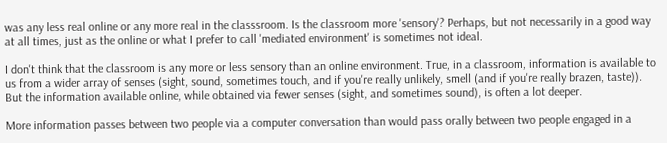was any less real online or any more real in the classsroom. Is the classroom more 'sensory'? Perhaps, but not necessarily in a good way at all times, just as the online or what I prefer to call 'mediated environment' is sometimes not ideal.

I don't think that the classroom is any more or less sensory than an online environment. True, in a classroom, information is available to us from a wider array of senses (sight, sound, sometimes touch, and if you're really unlikely, smell (and if you're really brazen, taste)). But the information available online, while obtained via fewer senses (sight, and sometimes sound), is often a lot deeper.

More information passes between two people via a computer conversation than would pass orally between two people engaged in a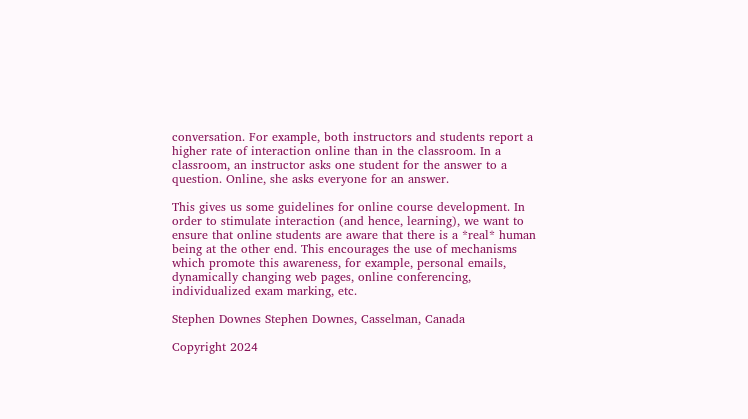conversation. For example, both instructors and students report a higher rate of interaction online than in the classroom. In a classroom, an instructor asks one student for the answer to a question. Online, she asks everyone for an answer.

This gives us some guidelines for online course development. In order to stimulate interaction (and hence, learning), we want to ensure that online students are aware that there is a *real* human being at the other end. This encourages the use of mechanisms which promote this awareness, for example, personal emails, dynamically changing web pages, online conferencing, individualized exam marking, etc.

Stephen Downes Stephen Downes, Casselman, Canada

Copyright 2024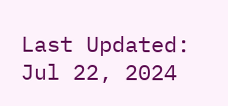Last Updated: Jul 22, 2024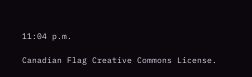11:04 p.m.

Canadian Flag Creative Commons License.